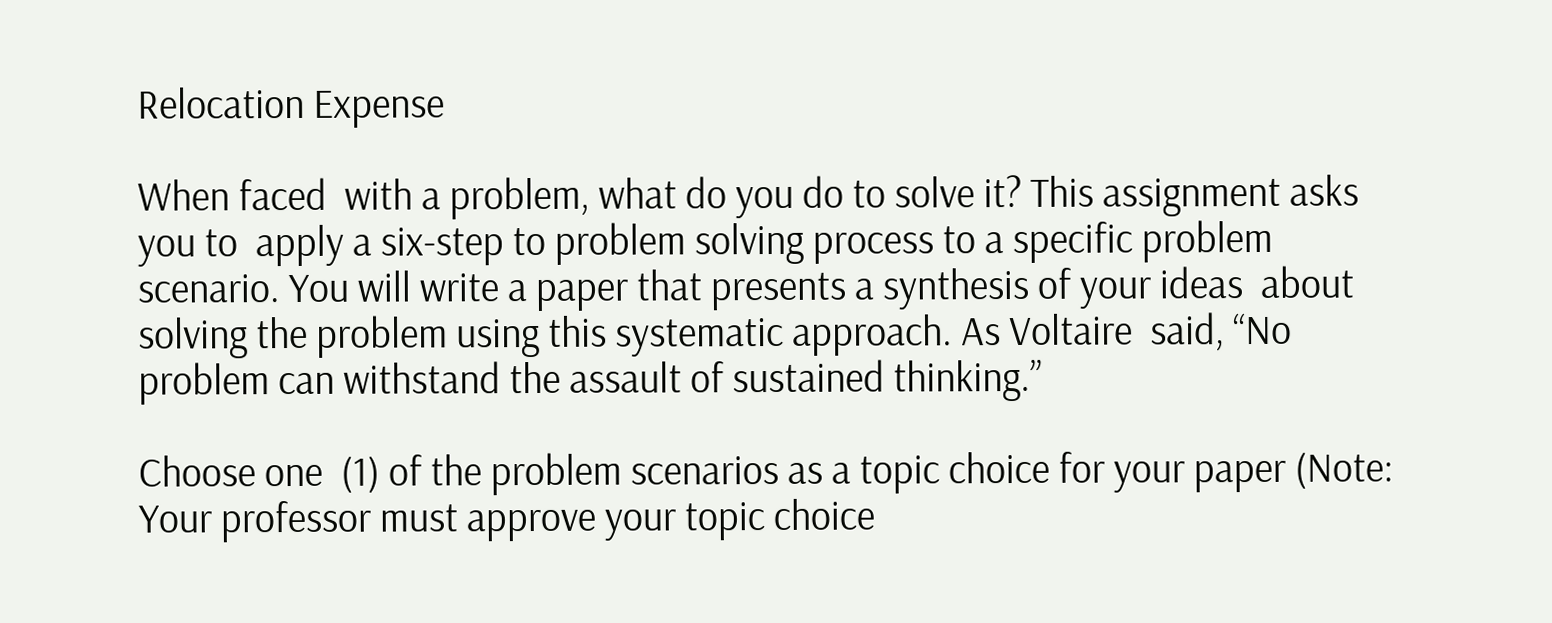Relocation Expense

When faced  with a problem, what do you do to solve it? This assignment asks you to  apply a six-step to problem solving process to a specific problem  scenario. You will write a paper that presents a synthesis of your ideas  about solving the problem using this systematic approach. As Voltaire  said, “No problem can withstand the assault of sustained thinking.”

Choose one  (1) of the problem scenarios as a topic choice for your paper (Note:  Your professor must approve your topic choice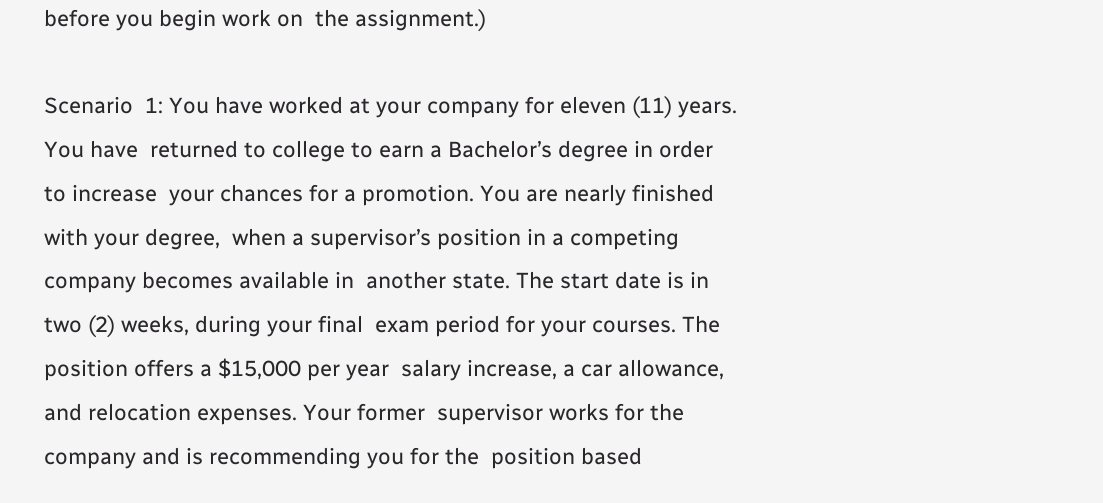before you begin work on  the assignment.)

Scenario  1: You have worked at your company for eleven (11) years. You have  returned to college to earn a Bachelor’s degree in order to increase  your chances for a promotion. You are nearly finished with your degree,  when a supervisor’s position in a competing company becomes available in  another state. The start date is in two (2) weeks, during your final  exam period for your courses. The position offers a $15,000 per year  salary increase, a car allowance, and relocation expenses. Your former  supervisor works for the company and is recommending you for the  position based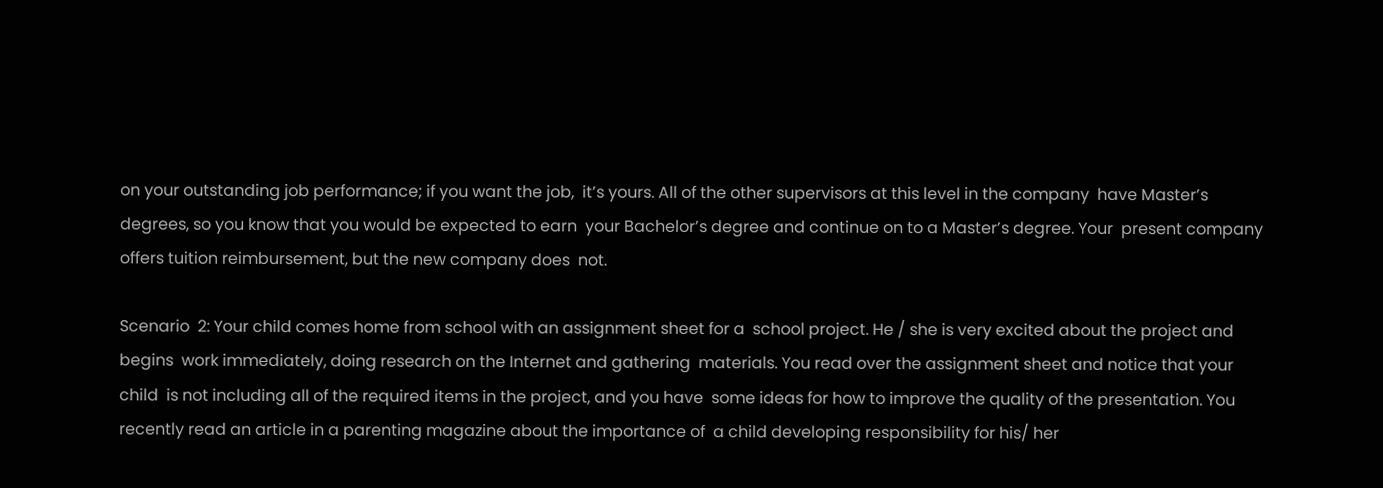on your outstanding job performance; if you want the job,  it’s yours. All of the other supervisors at this level in the company  have Master’s degrees, so you know that you would be expected to earn  your Bachelor’s degree and continue on to a Master’s degree. Your  present company offers tuition reimbursement, but the new company does  not.

Scenario  2: Your child comes home from school with an assignment sheet for a  school project. He / she is very excited about the project and begins  work immediately, doing research on the Internet and gathering  materials. You read over the assignment sheet and notice that your child  is not including all of the required items in the project, and you have  some ideas for how to improve the quality of the presentation. You  recently read an article in a parenting magazine about the importance of  a child developing responsibility for his/ her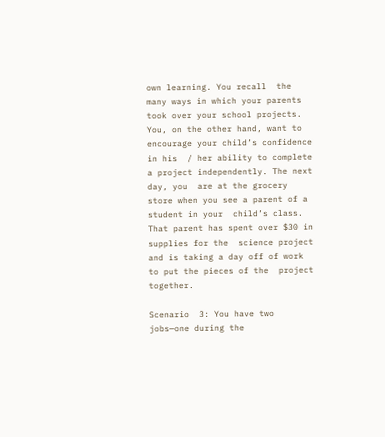own learning. You recall  the many ways in which your parents took over your school projects.  You, on the other hand, want to encourage your child’s confidence in his  / her ability to complete a project independently. The next day, you  are at the grocery store when you see a parent of a student in your  child’s class. That parent has spent over $30 in supplies for the  science project and is taking a day off of work to put the pieces of the  project together.

Scenario  3: You have two jobs—one during the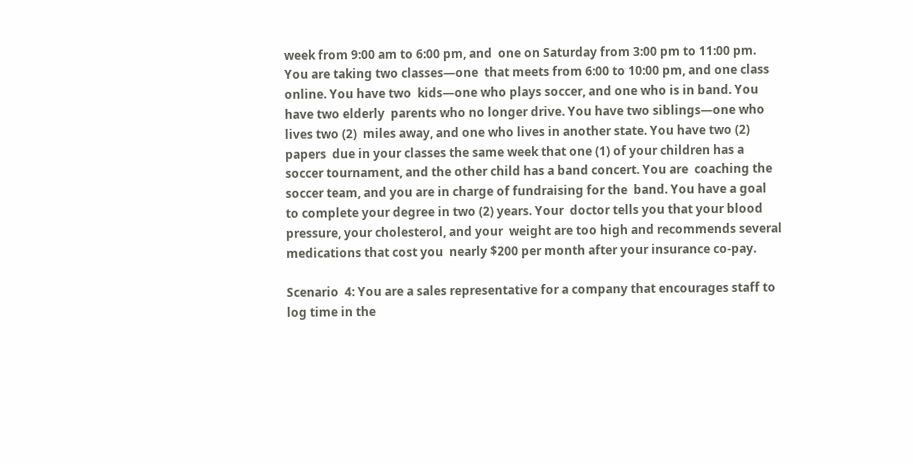week from 9:00 am to 6:00 pm, and  one on Saturday from 3:00 pm to 11:00 pm. You are taking two classes—one  that meets from 6:00 to 10:00 pm, and one class online. You have two  kids—one who plays soccer, and one who is in band. You have two elderly  parents who no longer drive. You have two siblings—one who lives two (2)  miles away, and one who lives in another state. You have two (2) papers  due in your classes the same week that one (1) of your children has a  soccer tournament, and the other child has a band concert. You are  coaching the soccer team, and you are in charge of fundraising for the  band. You have a goal to complete your degree in two (2) years. Your  doctor tells you that your blood pressure, your cholesterol, and your  weight are too high and recommends several medications that cost you  nearly $200 per month after your insurance co-pay.

Scenario  4: You are a sales representative for a company that encourages staff to  log time in the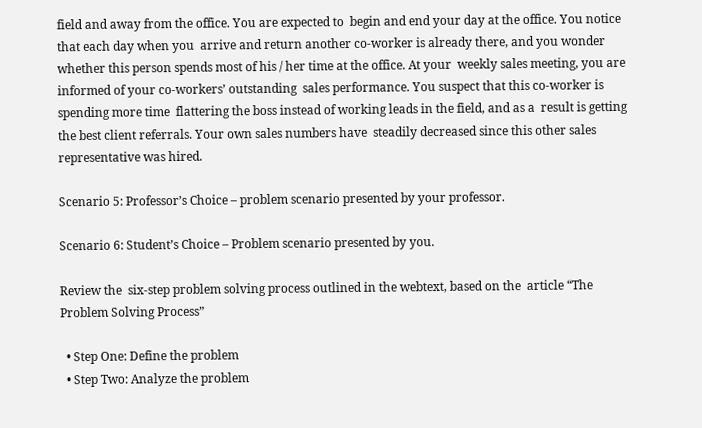field and away from the office. You are expected to  begin and end your day at the office. You notice that each day when you  arrive and return another co-worker is already there, and you wonder  whether this person spends most of his / her time at the office. At your  weekly sales meeting, you are informed of your co-workers’ outstanding  sales performance. You suspect that this co-worker is spending more time  flattering the boss instead of working leads in the field, and as a  result is getting the best client referrals. Your own sales numbers have  steadily decreased since this other sales representative was hired.

Scenario 5: Professor’s Choice – problem scenario presented by your professor.

Scenario 6: Student’s Choice – Problem scenario presented by you.

Review the  six-step problem solving process outlined in the webtext, based on the  article “The Problem Solving Process”

  • Step One: Define the problem
  • Step Two: Analyze the problem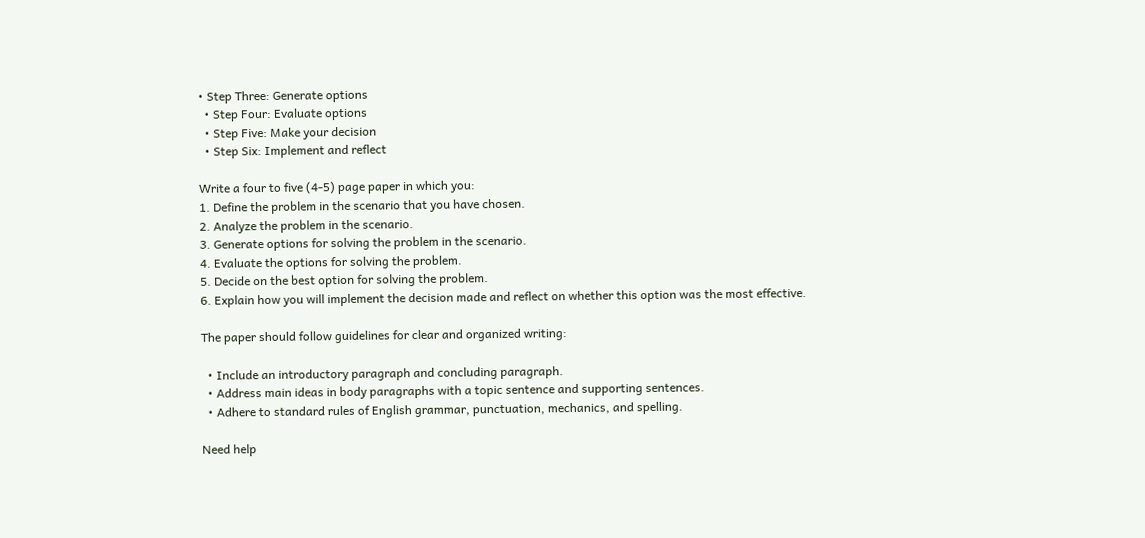• Step Three: Generate options
  • Step Four: Evaluate options
  • Step Five: Make your decision
  • Step Six: Implement and reflect

Write a four to five (4-5) page paper in which you:
1. Define the problem in the scenario that you have chosen.
2. Analyze the problem in the scenario.
3. Generate options for solving the problem in the scenario.
4. Evaluate the options for solving the problem.
5. Decide on the best option for solving the problem.
6. Explain how you will implement the decision made and reflect on whether this option was the most effective.

The paper should follow guidelines for clear and organized writing:

  • Include an introductory paragraph and concluding paragraph.
  • Address main ideas in body paragraphs with a topic sentence and supporting sentences.
  • Adhere to standard rules of English grammar, punctuation, mechanics, and spelling.

Need help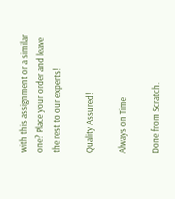with this assignment or a similar one? Place your order and leave the rest to our experts!

Quality Assured!

Always on Time

Done from Scratch.